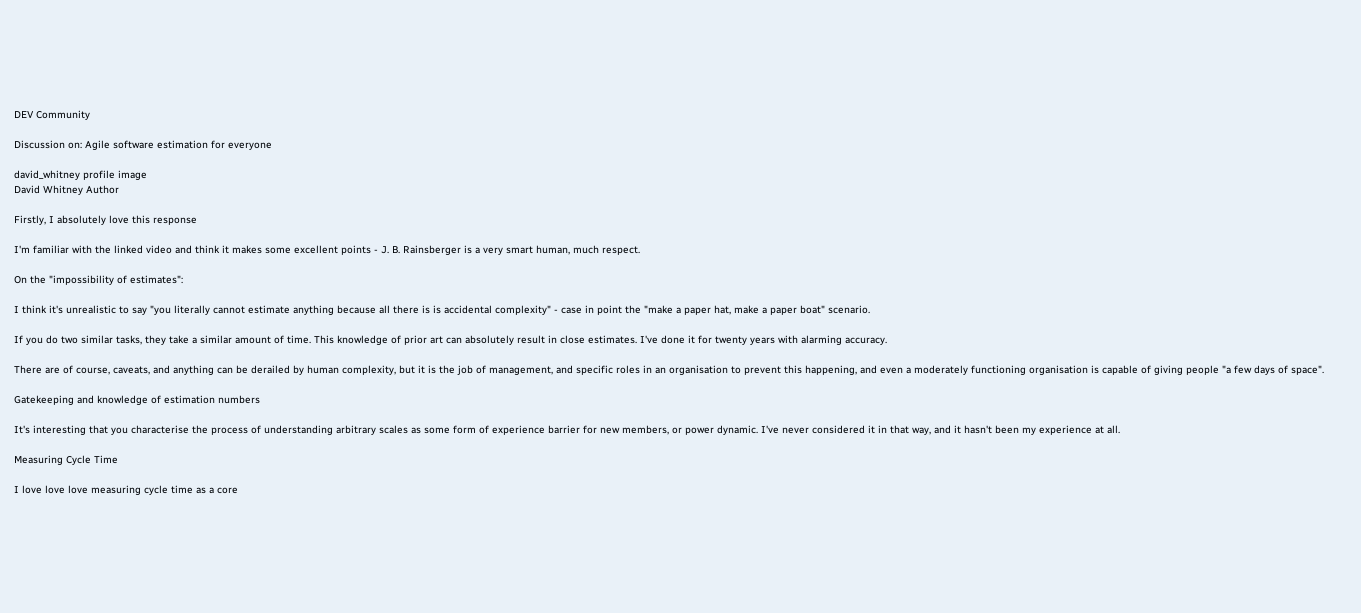DEV Community

Discussion on: Agile software estimation for everyone

david_whitney profile image
David Whitney Author

Firstly, I absolutely love this response

I'm familiar with the linked video and think it makes some excellent points - J. B. Rainsberger is a very smart human, much respect.

On the "impossibility of estimates":

I think it's unrealistic to say "you literally cannot estimate anything because all there is is accidental complexity" - case in point the "make a paper hat, make a paper boat" scenario.

If you do two similar tasks, they take a similar amount of time. This knowledge of prior art can absolutely result in close estimates. I've done it for twenty years with alarming accuracy.

There are of course, caveats, and anything can be derailed by human complexity, but it is the job of management, and specific roles in an organisation to prevent this happening, and even a moderately functioning organisation is capable of giving people "a few days of space".

Gatekeeping and knowledge of estimation numbers

It's interesting that you characterise the process of understanding arbitrary scales as some form of experience barrier for new members, or power dynamic. I've never considered it in that way, and it hasn't been my experience at all.

Measuring Cycle Time

I love love love measuring cycle time as a core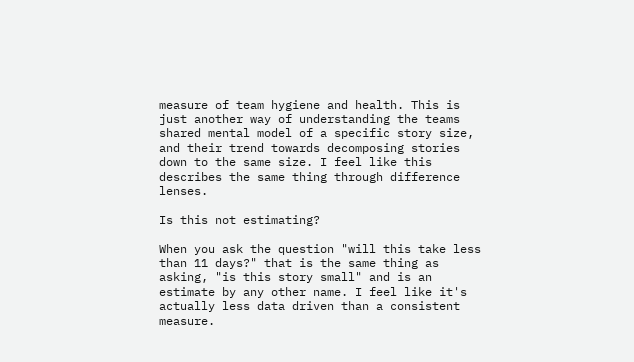measure of team hygiene and health. This is just another way of understanding the teams shared mental model of a specific story size, and their trend towards decomposing stories down to the same size. I feel like this describes the same thing through difference lenses.

Is this not estimating?

When you ask the question "will this take less than 11 days?" that is the same thing as asking, "is this story small" and is an estimate by any other name. I feel like it's actually less data driven than a consistent measure.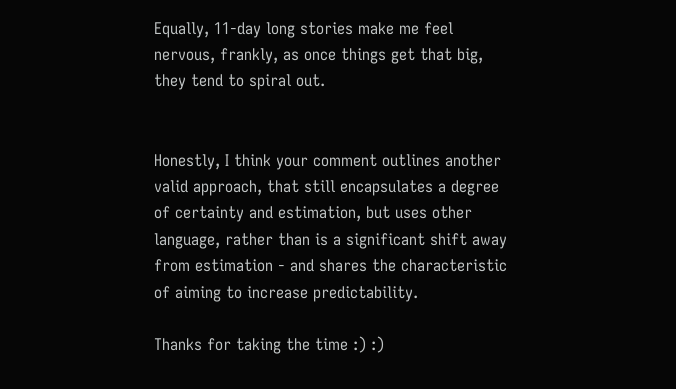Equally, 11-day long stories make me feel nervous, frankly, as once things get that big, they tend to spiral out.


Honestly, I think your comment outlines another valid approach, that still encapsulates a degree of certainty and estimation, but uses other language, rather than is a significant shift away from estimation - and shares the characteristic of aiming to increase predictability.

Thanks for taking the time :) :)